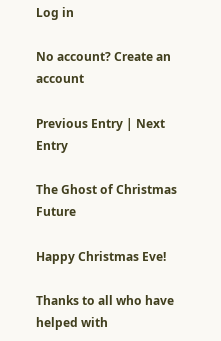Log in

No account? Create an account

Previous Entry | Next Entry

The Ghost of Christmas Future

Happy Christmas Eve!

Thanks to all who have helped with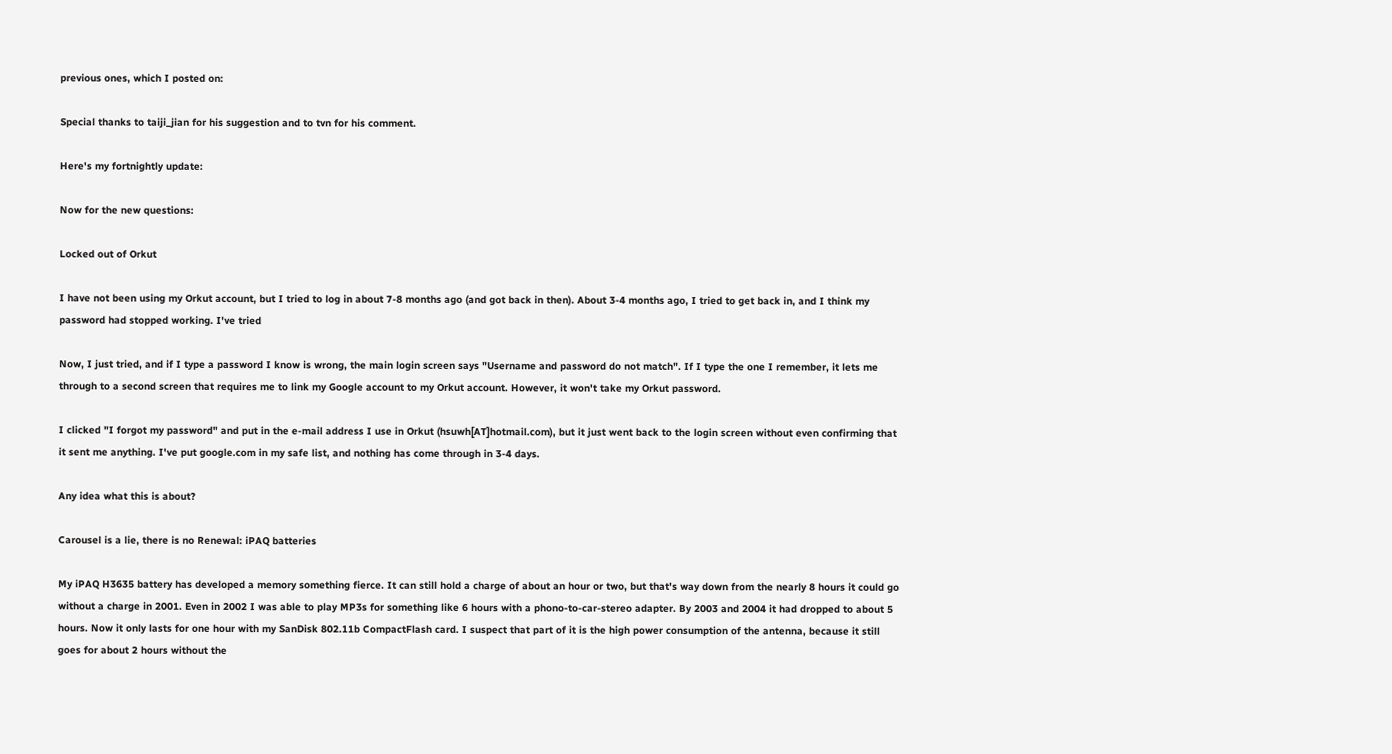previous ones, which I posted on:

Special thanks to taiji_jian for his suggestion and to tvn for his comment.

Here's my fortnightly update:

Now for the new questions:

Locked out of Orkut

I have not been using my Orkut account, but I tried to log in about 7-8 months ago (and got back in then). About 3-4 months ago, I tried to get back in, and I think my password had stopped working. I've tried

Now, I just tried, and if I type a password I know is wrong, the main login screen says "Username and password do not match". If I type the one I remember, it lets me through to a second screen that requires me to link my Google account to my Orkut account. However, it won't take my Orkut password.

I clicked "I forgot my password" and put in the e-mail address I use in Orkut (hsuwh[AT]hotmail.com), but it just went back to the login screen without even confirming that it sent me anything. I've put google.com in my safe list, and nothing has come through in 3-4 days.

Any idea what this is about?

Carousel is a lie, there is no Renewal: iPAQ batteries

My iPAQ H3635 battery has developed a memory something fierce. It can still hold a charge of about an hour or two, but that's way down from the nearly 8 hours it could go without a charge in 2001. Even in 2002 I was able to play MP3s for something like 6 hours with a phono-to-car-stereo adapter. By 2003 and 2004 it had dropped to about 5 hours. Now it only lasts for one hour with my SanDisk 802.11b CompactFlash card. I suspect that part of it is the high power consumption of the antenna, because it still goes for about 2 hours without the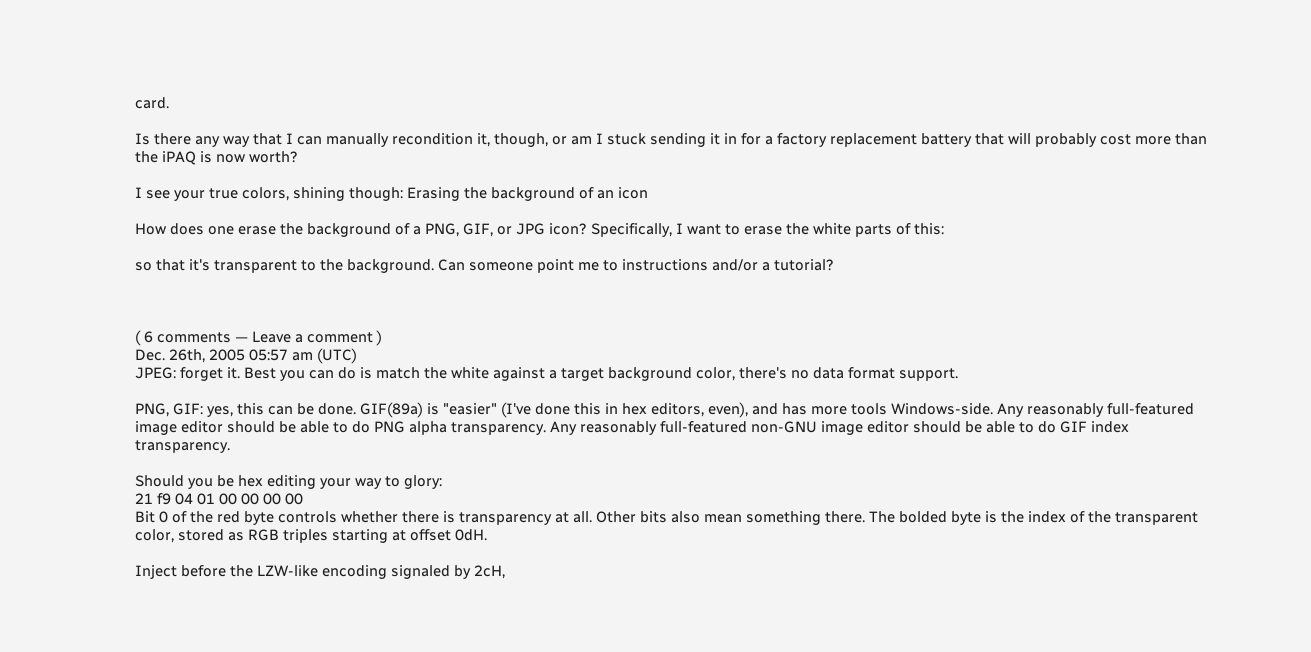card.

Is there any way that I can manually recondition it, though, or am I stuck sending it in for a factory replacement battery that will probably cost more than the iPAQ is now worth?

I see your true colors, shining though: Erasing the background of an icon

How does one erase the background of a PNG, GIF, or JPG icon? Specifically, I want to erase the white parts of this:

so that it's transparent to the background. Can someone point me to instructions and/or a tutorial?



( 6 comments — Leave a comment )
Dec. 26th, 2005 05:57 am (UTC)
JPEG: forget it. Best you can do is match the white against a target background color, there's no data format support.

PNG, GIF: yes, this can be done. GIF(89a) is "easier" (I've done this in hex editors, even), and has more tools Windows-side. Any reasonably full-featured image editor should be able to do PNG alpha transparency. Any reasonably full-featured non-GNU image editor should be able to do GIF index transparency.

Should you be hex editing your way to glory:
21 f9 04 01 00 00 00 00
Bit 0 of the red byte controls whether there is transparency at all. Other bits also mean something there. The bolded byte is the index of the transparent color, stored as RGB triples starting at offset 0dH.

Inject before the LZW-like encoding signaled by 2cH,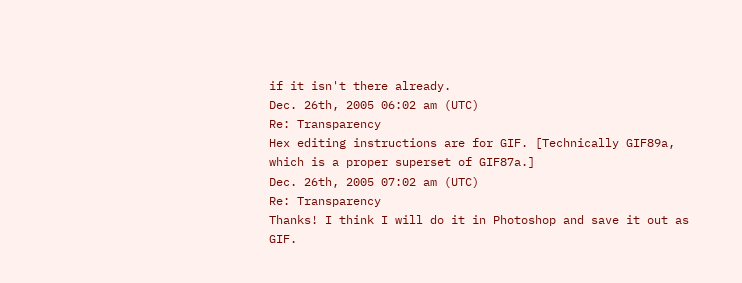if it isn't there already.
Dec. 26th, 2005 06:02 am (UTC)
Re: Transparency
Hex editing instructions are for GIF. [Technically GIF89a, which is a proper superset of GIF87a.]
Dec. 26th, 2005 07:02 am (UTC)
Re: Transparency
Thanks! I think I will do it in Photoshop and save it out as GIF.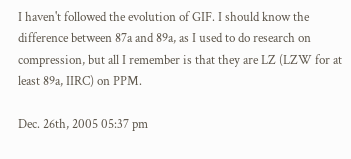I haven't followed the evolution of GIF. I should know the difference between 87a and 89a, as I used to do research on compression, but all I remember is that they are LZ (LZW for at least 89a, IIRC) on PPM.

Dec. 26th, 2005 05:37 pm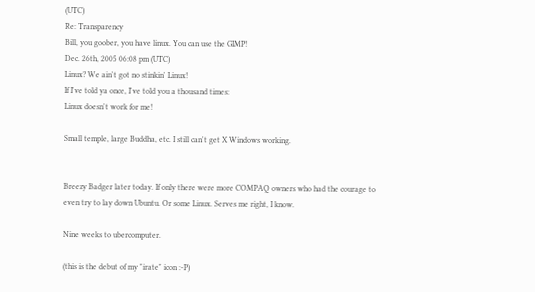(UTC)
Re: Transparency
Bill, you goober, you have linux. You can use the GIMP!
Dec. 26th, 2005 06:08 pm (UTC)
Linux? We ain't got no stinkin' Linux!
If I've told ya once, I've told you a thousand times:
Linux doesn't work for me!

Small temple, large Buddha, etc. I still can't get X Windows working.


Breezy Badger later today. If only there were more COMPAQ owners who had the courage to even try to lay down Ubuntu. Or some Linux. Serves me right, I know.

Nine weeks to ubercomputer.

(this is the debut of my "irate" icon :-P)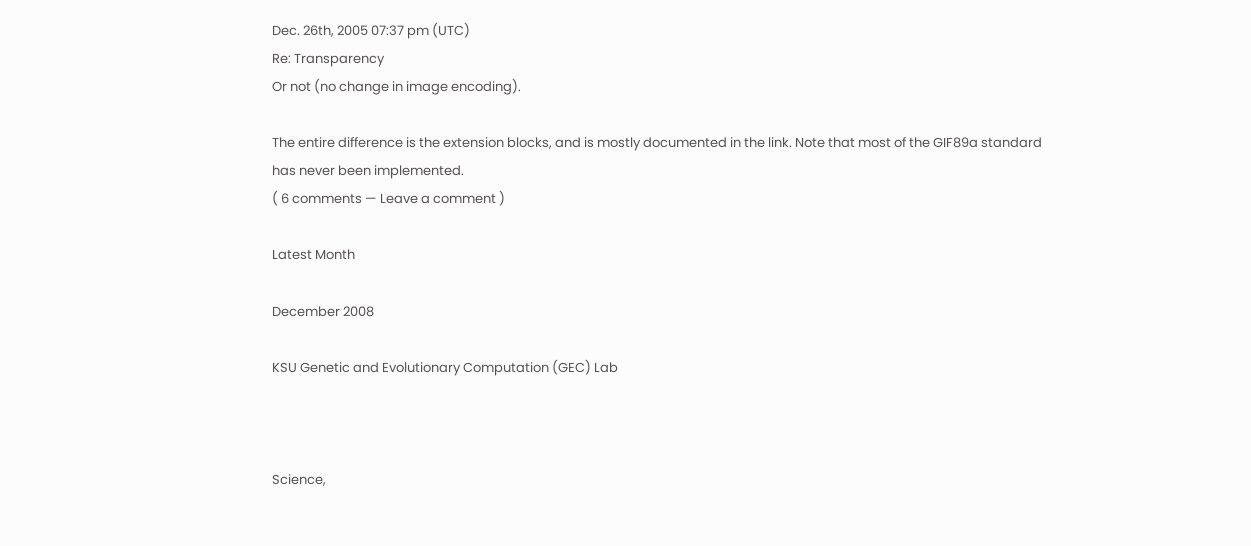Dec. 26th, 2005 07:37 pm (UTC)
Re: Transparency
Or not (no change in image encoding).

The entire difference is the extension blocks, and is mostly documented in the link. Note that most of the GIF89a standard has never been implemented.
( 6 comments — Leave a comment )

Latest Month

December 2008

KSU Genetic and Evolutionary Computation (GEC) Lab



Science,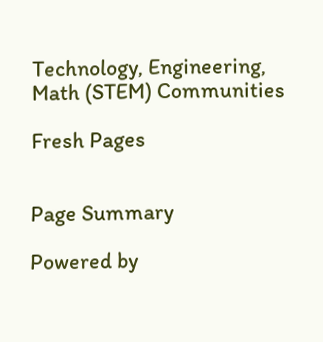Technology, Engineering, Math (STEM) Communities

Fresh Pages


Page Summary

Powered by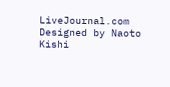LiveJournal.com
Designed by Naoto Kishi